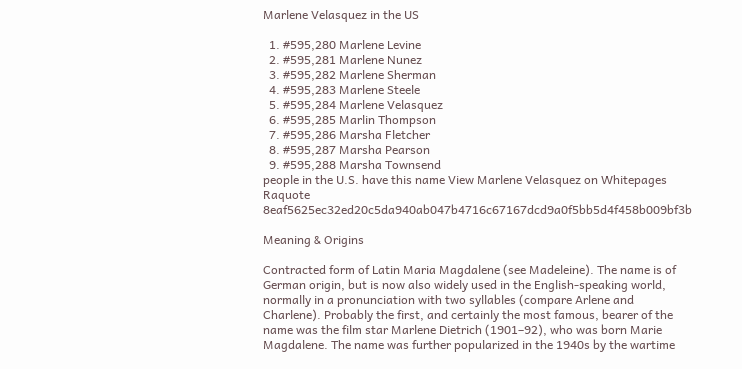Marlene Velasquez in the US

  1. #595,280 Marlene Levine
  2. #595,281 Marlene Nunez
  3. #595,282 Marlene Sherman
  4. #595,283 Marlene Steele
  5. #595,284 Marlene Velasquez
  6. #595,285 Marlin Thompson
  7. #595,286 Marsha Fletcher
  8. #595,287 Marsha Pearson
  9. #595,288 Marsha Townsend
people in the U.S. have this name View Marlene Velasquez on Whitepages Raquote 8eaf5625ec32ed20c5da940ab047b4716c67167dcd9a0f5bb5d4f458b009bf3b

Meaning & Origins

Contracted form of Latin Maria Magdalene (see Madeleine). The name is of German origin, but is now also widely used in the English-speaking world, normally in a pronunciation with two syllables (compare Arlene and Charlene). Probably the first, and certainly the most famous, bearer of the name was the film star Marlene Dietrich (1901–92), who was born Marie Magdalene. The name was further popularized in the 1940s by the wartime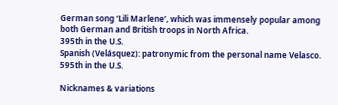German song ‘Lili Marlene’, which was immensely popular among both German and British troops in North Africa.
395th in the U.S.
Spanish (Velásquez): patronymic from the personal name Velasco.
595th in the U.S.

Nicknames & variations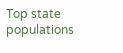Top state populations